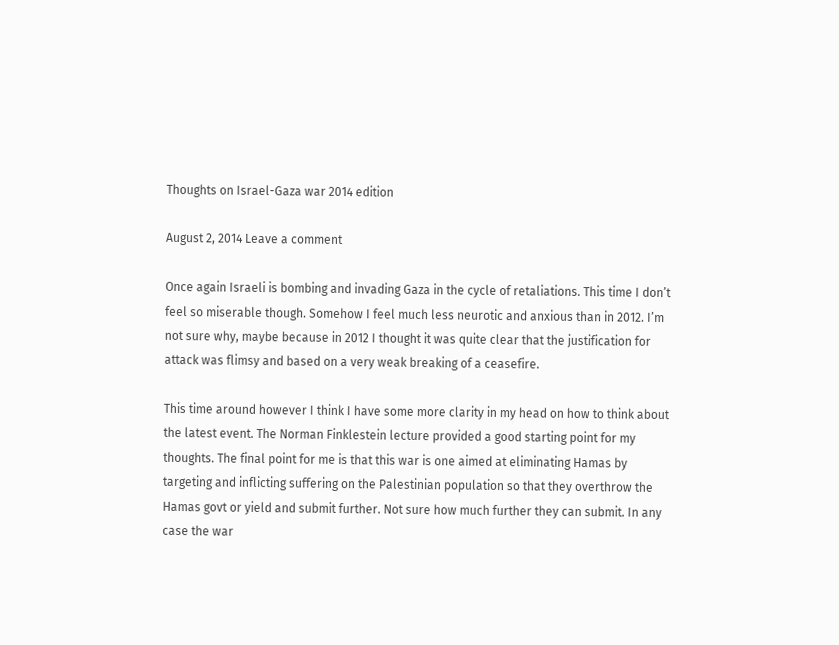Thoughts on Israel-Gaza war 2014 edition

August 2, 2014 Leave a comment

Once again Israeli is bombing and invading Gaza in the cycle of retaliations. This time I don’t feel so miserable though. Somehow I feel much less neurotic and anxious than in 2012. I’m not sure why, maybe because in 2012 I thought it was quite clear that the justification for attack was flimsy and based on a very weak breaking of a ceasefire.

This time around however I think I have some more clarity in my head on how to think about the latest event. The Norman Finklestein lecture provided a good starting point for my thoughts. The final point for me is that this war is one aimed at eliminating Hamas by targeting and inflicting suffering on the Palestinian population so that they overthrow the Hamas govt or yield and submit further. Not sure how much further they can submit. In any case the war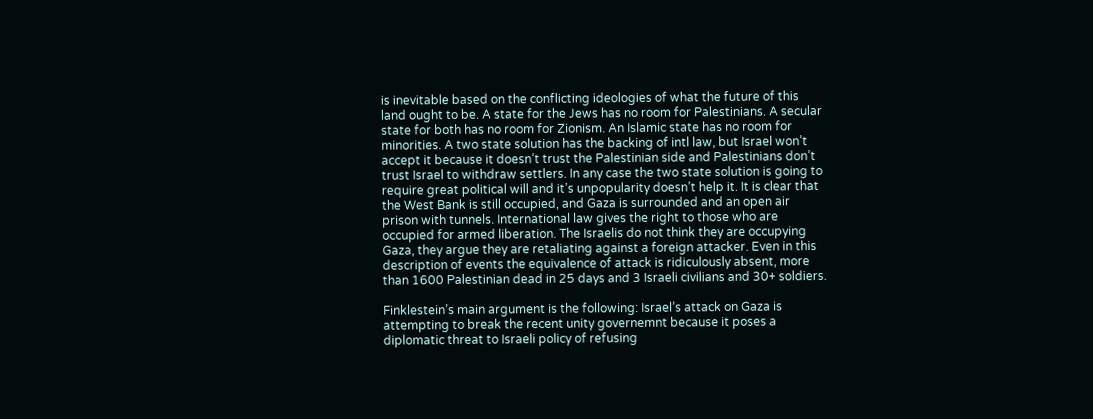is inevitable based on the conflicting ideologies of what the future of this land ought to be. A state for the Jews has no room for Palestinians. A secular state for both has no room for Zionism. An Islamic state has no room for minorities. A two state solution has the backing of intl law, but Israel won’t accept it because it doesn’t trust the Palestinian side and Palestinians don’t trust Israel to withdraw settlers. In any case the two state solution is going to require great political will and it’s unpopularity doesn’t help it. It is clear that the West Bank is still occupied, and Gaza is surrounded and an open air prison with tunnels. International law gives the right to those who are occupied for armed liberation. The Israelis do not think they are occupying Gaza, they argue they are retaliating against a foreign attacker. Even in this description of events the equivalence of attack is ridiculously absent, more than 1600 Palestinian dead in 25 days and 3 Israeli civilians and 30+ soldiers.

Finklestein’s main argument is the following: Israel’s attack on Gaza is attempting to break the recent unity governemnt because it poses a diplomatic threat to Israeli policy of refusing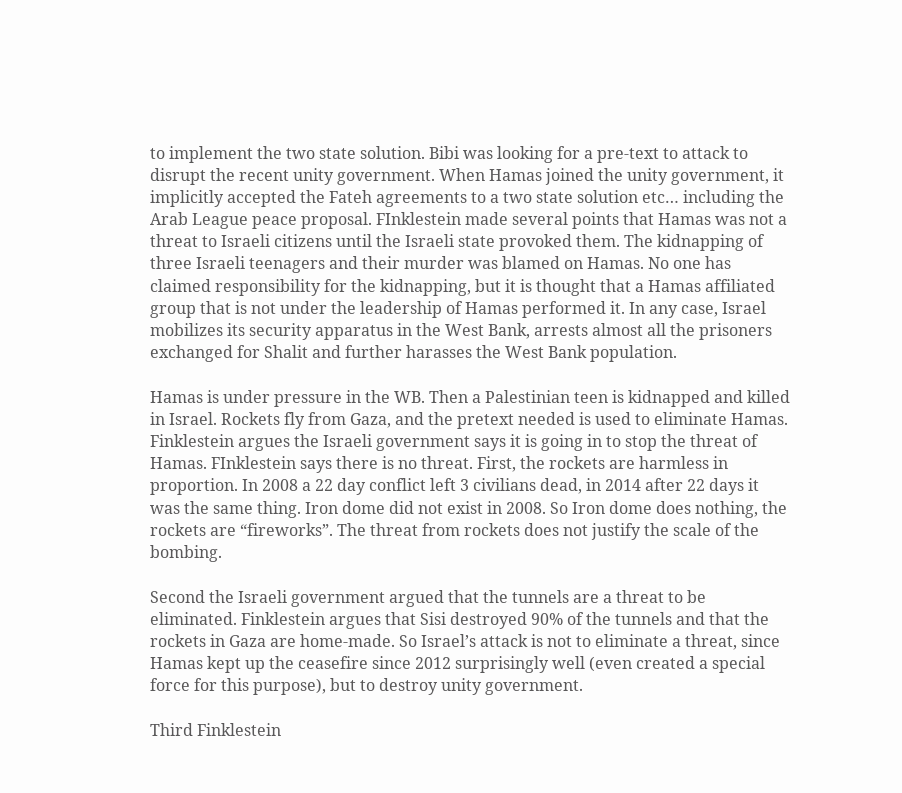to implement the two state solution. Bibi was looking for a pre-text to attack to disrupt the recent unity government. When Hamas joined the unity government, it implicitly accepted the Fateh agreements to a two state solution etc… including the Arab League peace proposal. FInklestein made several points that Hamas was not a threat to Israeli citizens until the Israeli state provoked them. The kidnapping of three Israeli teenagers and their murder was blamed on Hamas. No one has claimed responsibility for the kidnapping, but it is thought that a Hamas affiliated group that is not under the leadership of Hamas performed it. In any case, Israel mobilizes its security apparatus in the West Bank, arrests almost all the prisoners exchanged for Shalit and further harasses the West Bank population.

Hamas is under pressure in the WB. Then a Palestinian teen is kidnapped and killed in Israel. Rockets fly from Gaza, and the pretext needed is used to eliminate Hamas. Finklestein argues the Israeli government says it is going in to stop the threat of Hamas. FInklestein says there is no threat. First, the rockets are harmless in proportion. In 2008 a 22 day conflict left 3 civilians dead, in 2014 after 22 days it was the same thing. Iron dome did not exist in 2008. So Iron dome does nothing, the rockets are “fireworks”. The threat from rockets does not justify the scale of the bombing.

Second the Israeli government argued that the tunnels are a threat to be eliminated. Finklestein argues that Sisi destroyed 90% of the tunnels and that the rockets in Gaza are home-made. So Israel’s attack is not to eliminate a threat, since Hamas kept up the ceasefire since 2012 surprisingly well (even created a special force for this purpose), but to destroy unity government.

Third Finklestein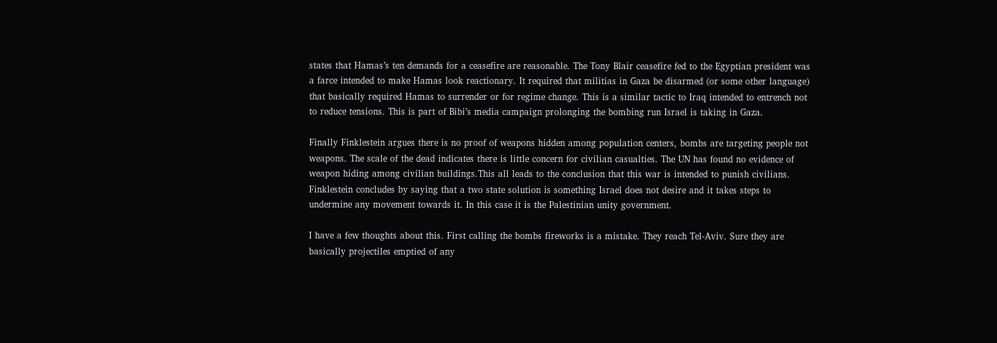states that Hamas’s ten demands for a ceasefire are reasonable. The Tony Blair ceasefire fed to the Egyptian president was a farce intended to make Hamas look reactionary. It required that militias in Gaza be disarmed (or some other language) that basically required Hamas to surrender or for regime change. This is a similar tactic to Iraq intended to entrench not to reduce tensions. This is part of Bibi’s media campaign prolonging the bombing run Israel is taking in Gaza.

Finally Finklestein argues there is no proof of weapons hidden among population centers, bombs are targeting people not weapons. The scale of the dead indicates there is little concern for civilian casualties. The UN has found no evidence of weapon hiding among civilian buildings.This all leads to the conclusion that this war is intended to punish civilians. Finklestein concludes by saying that a two state solution is something Israel does not desire and it takes steps to undermine any movement towards it. In this case it is the Palestinian unity government.

I have a few thoughts about this. First calling the bombs fireworks is a mistake. They reach Tel-Aviv. Sure they are basically projectiles emptied of any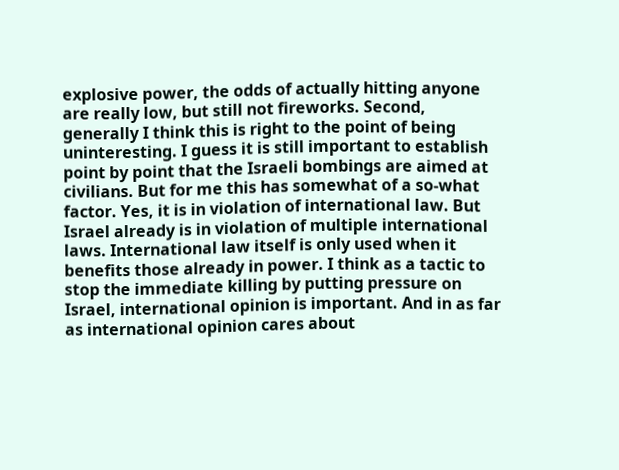explosive power, the odds of actually hitting anyone are really low, but still not fireworks. Second, generally I think this is right to the point of being uninteresting. I guess it is still important to establish point by point that the Israeli bombings are aimed at civilians. But for me this has somewhat of a so-what factor. Yes, it is in violation of international law. But Israel already is in violation of multiple international laws. International law itself is only used when it benefits those already in power. I think as a tactic to stop the immediate killing by putting pressure on Israel, international opinion is important. And in as far as international opinion cares about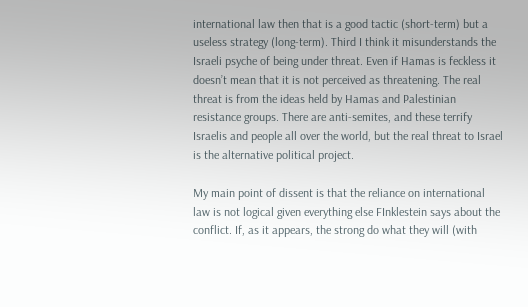international law then that is a good tactic (short-term) but a useless strategy (long-term). Third I think it misunderstands the Israeli psyche of being under threat. Even if Hamas is feckless it doesn’t mean that it is not perceived as threatening. The real threat is from the ideas held by Hamas and Palestinian resistance groups. There are anti-semites, and these terrify Israelis and people all over the world, but the real threat to Israel is the alternative political project.

My main point of dissent is that the reliance on international law is not logical given everything else FInklestein says about the conflict. If, as it appears, the strong do what they will (with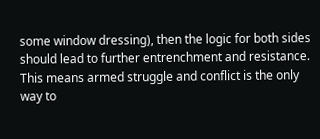some window dressing), then the logic for both sides should lead to further entrenchment and resistance. This means armed struggle and conflict is the only way to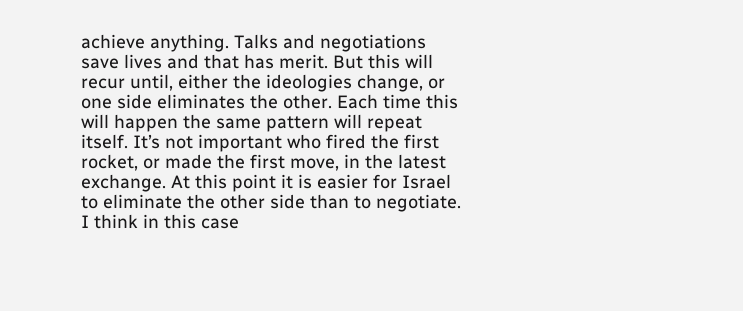achieve anything. Talks and negotiations save lives and that has merit. But this will recur until, either the ideologies change, or one side eliminates the other. Each time this will happen the same pattern will repeat itself. It’s not important who fired the first rocket, or made the first move, in the latest exchange. At this point it is easier for Israel to eliminate the other side than to negotiate.  I think in this case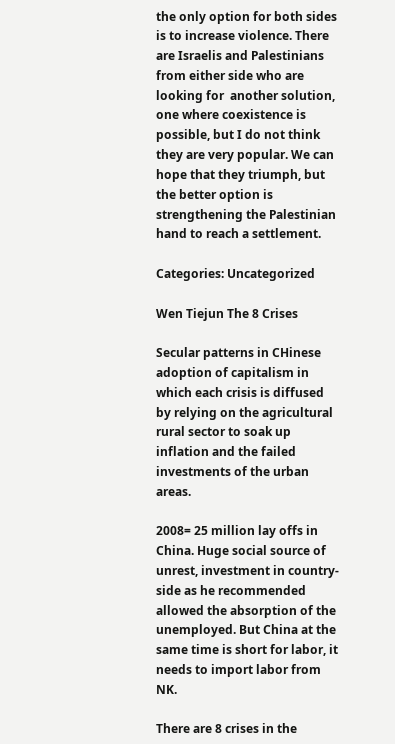the only option for both sides is to increase violence. There are Israelis and Palestinians from either side who are looking for  another solution, one where coexistence is possible, but I do not think they are very popular. We can hope that they triumph, but the better option is strengthening the Palestinian hand to reach a settlement.

Categories: Uncategorized

Wen Tiejun The 8 Crises

Secular patterns in CHinese adoption of capitalism in which each crisis is diffused by relying on the agricultural rural sector to soak up inflation and the failed investments of the urban areas.

2008= 25 million lay offs in China. Huge social source of unrest, investment in country-side as he recommended allowed the absorption of the unemployed. But China at the same time is short for labor, it needs to import labor from NK.

There are 8 crises in the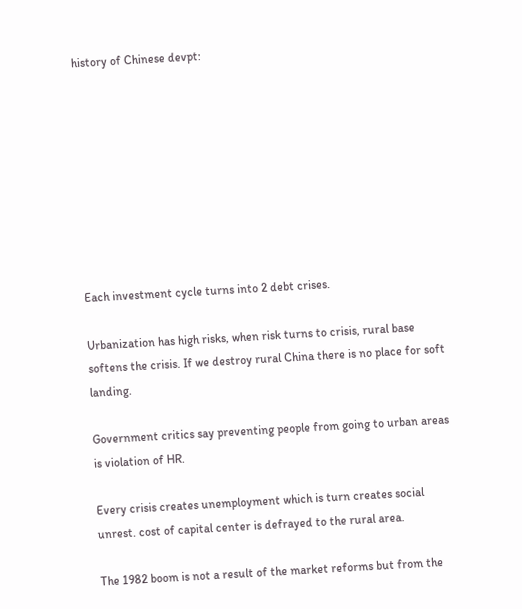history of Chinese devpt:









Each investment cycle turns into 2 debt crises.

Urbanization has high risks, when risk turns to crisis, rural base softens the crisis. If we destroy rural China there is no place for soft landing.

Government critics say preventing people from going to urban areas is violation of HR.

Every crisis creates unemployment which is turn creates social unrest. cost of capital center is defrayed to the rural area.

The 1982 boom is not a result of the market reforms but from the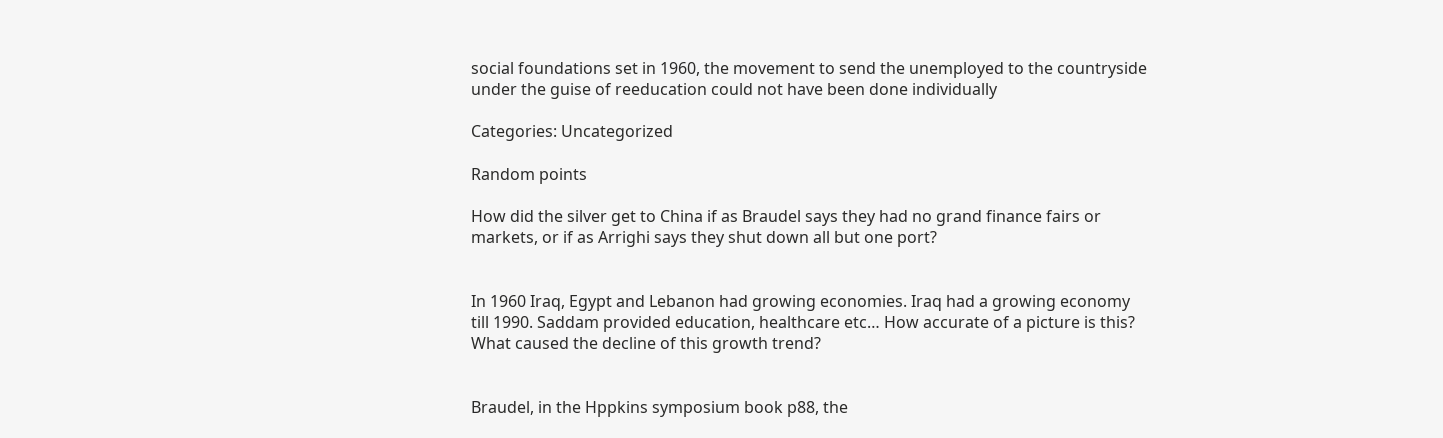social foundations set in 1960, the movement to send the unemployed to the countryside under the guise of reeducation could not have been done individually

Categories: Uncategorized

Random points

How did the silver get to China if as Braudel says they had no grand finance fairs or markets, or if as Arrighi says they shut down all but one port?


In 1960 Iraq, Egypt and Lebanon had growing economies. Iraq had a growing economy till 1990. Saddam provided education, healthcare etc… How accurate of a picture is this? What caused the decline of this growth trend?


Braudel, in the Hppkins symposium book p88, the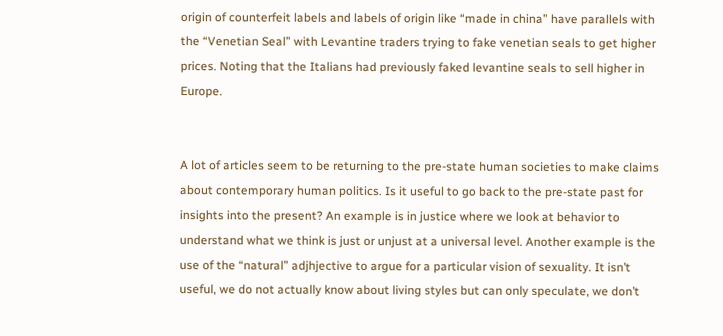origin of counterfeit labels and labels of origin like “made in china” have parallels with the “Venetian Seal” with Levantine traders trying to fake venetian seals to get higher prices. Noting that the Italians had previously faked levantine seals to sell higher in Europe.


A lot of articles seem to be returning to the pre-state human societies to make claims about contemporary human politics. Is it useful to go back to the pre-state past for insights into the present? An example is in justice where we look at behavior to understand what we think is just or unjust at a universal level. Another example is the use of the “natural” adjhjective to argue for a particular vision of sexuality. It isn’t useful, we do not actually know about living styles but can only speculate, we don’t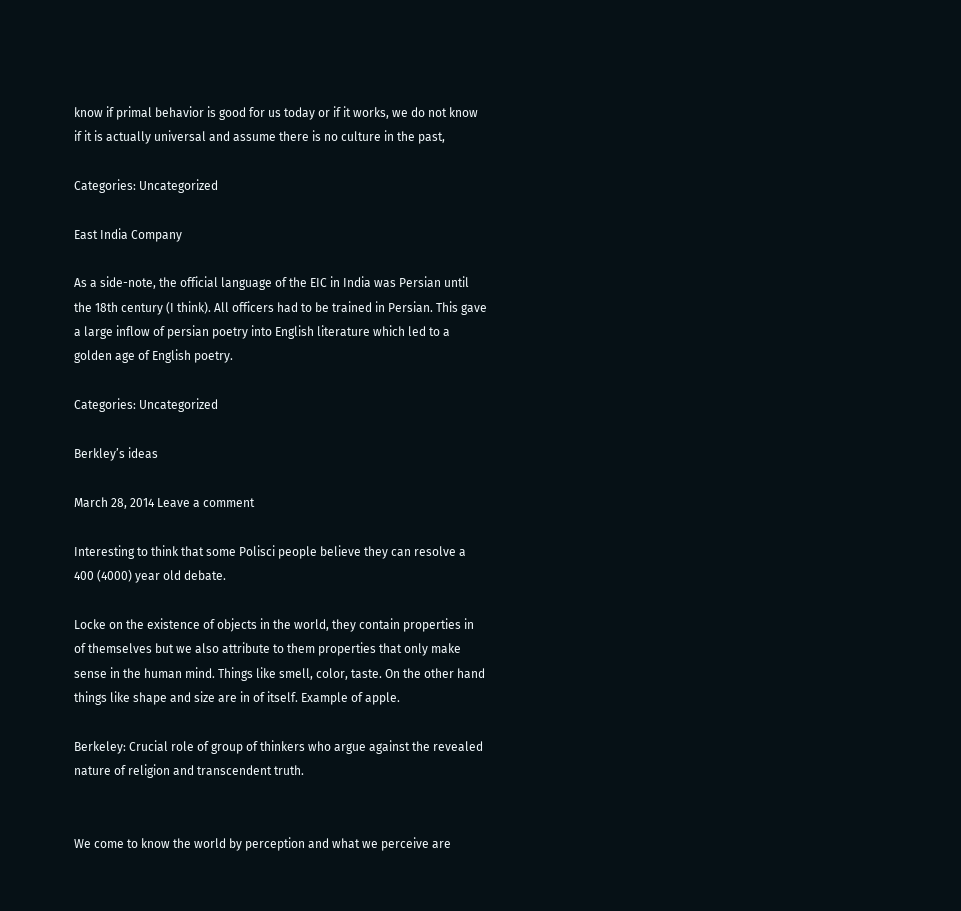know if primal behavior is good for us today or if it works, we do not know if it is actually universal and assume there is no culture in the past,

Categories: Uncategorized

East India Company

As a side-note, the official language of the EIC in India was Persian until the 18th century (I think). All officers had to be trained in Persian. This gave a large inflow of persian poetry into English literature which led to a golden age of English poetry.

Categories: Uncategorized

Berkley’s ideas

March 28, 2014 Leave a comment

Interesting to think that some Polisci people believe they can resolve a 400 (4000) year old debate.

Locke on the existence of objects in the world, they contain properties in of themselves but we also attribute to them properties that only make sense in the human mind. Things like smell, color, taste. On the other hand things like shape and size are in of itself. Example of apple.

Berkeley: Crucial role of group of thinkers who argue against the revealed nature of religion and transcendent truth.


We come to know the world by perception and what we perceive are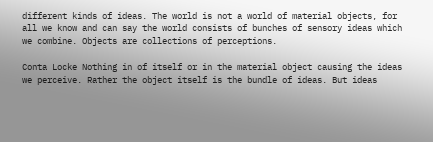different kinds of ideas. The world is not a world of material objects, for all we know and can say the world consists of bunches of sensory ideas which we combine. Objects are collections of perceptions.

Conta Locke Nothing in of itself or in the material object causing the ideas we perceive. Rather the object itself is the bundle of ideas. But ideas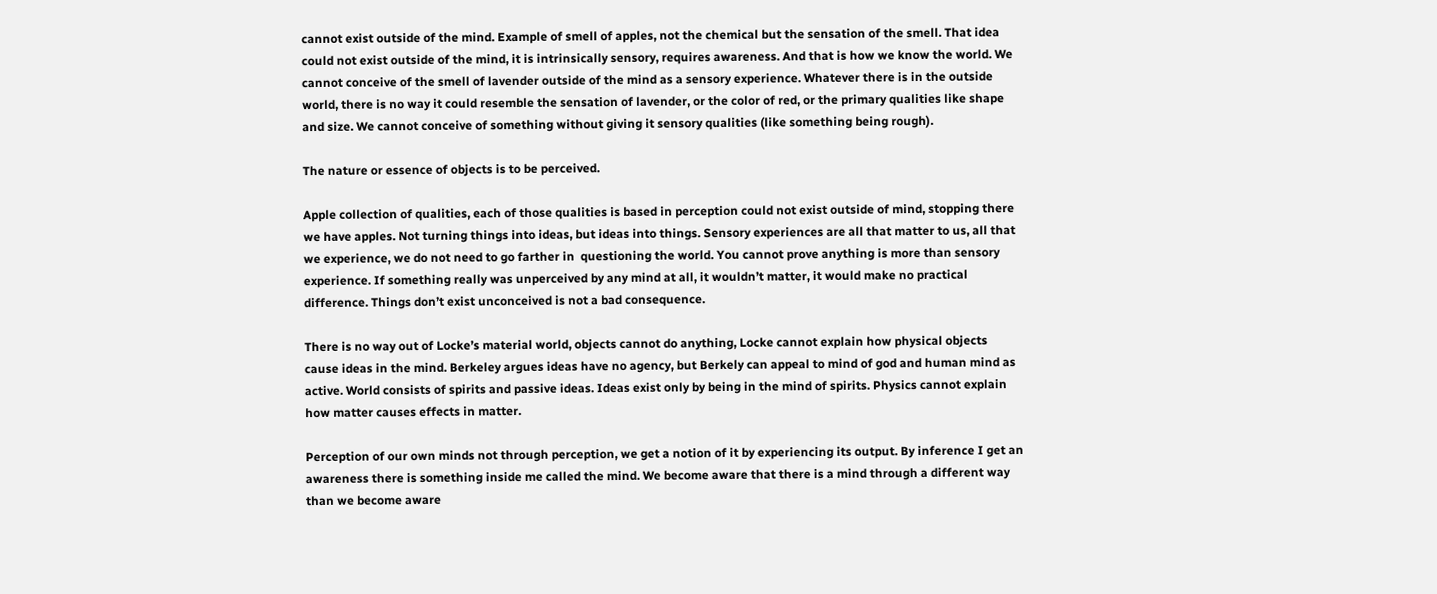cannot exist outside of the mind. Example of smell of apples, not the chemical but the sensation of the smell. That idea could not exist outside of the mind, it is intrinsically sensory, requires awareness. And that is how we know the world. We cannot conceive of the smell of lavender outside of the mind as a sensory experience. Whatever there is in the outside world, there is no way it could resemble the sensation of lavender, or the color of red, or the primary qualities like shape and size. We cannot conceive of something without giving it sensory qualities (like something being rough).

The nature or essence of objects is to be perceived.

Apple collection of qualities, each of those qualities is based in perception could not exist outside of mind, stopping there we have apples. Not turning things into ideas, but ideas into things. Sensory experiences are all that matter to us, all that we experience, we do not need to go farther in  questioning the world. You cannot prove anything is more than sensory experience. If something really was unperceived by any mind at all, it wouldn’t matter, it would make no practical difference. Things don’t exist unconceived is not a bad consequence.

There is no way out of Locke’s material world, objects cannot do anything, Locke cannot explain how physical objects cause ideas in the mind. Berkeley argues ideas have no agency, but Berkely can appeal to mind of god and human mind as active. World consists of spirits and passive ideas. Ideas exist only by being in the mind of spirits. Physics cannot explain how matter causes effects in matter.

Perception of our own minds not through perception, we get a notion of it by experiencing its output. By inference I get an awareness there is something inside me called the mind. We become aware that there is a mind through a different way than we become aware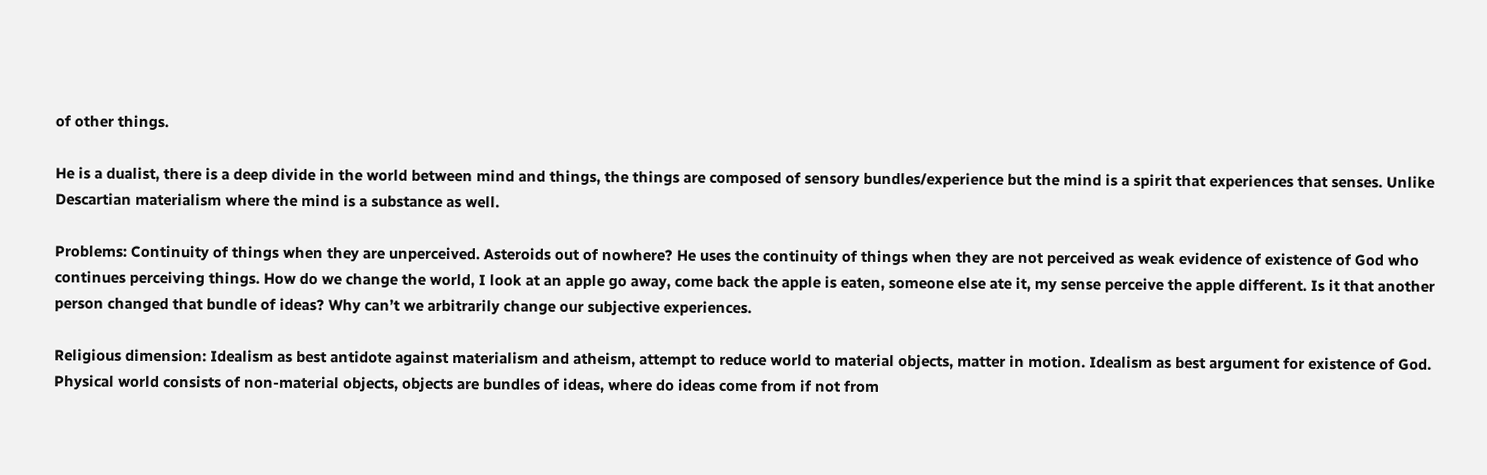of other things.

He is a dualist, there is a deep divide in the world between mind and things, the things are composed of sensory bundles/experience but the mind is a spirit that experiences that senses. Unlike Descartian materialism where the mind is a substance as well.

Problems: Continuity of things when they are unperceived. Asteroids out of nowhere? He uses the continuity of things when they are not perceived as weak evidence of existence of God who continues perceiving things. How do we change the world, I look at an apple go away, come back the apple is eaten, someone else ate it, my sense perceive the apple different. Is it that another person changed that bundle of ideas? Why can’t we arbitrarily change our subjective experiences.

Religious dimension: Idealism as best antidote against materialism and atheism, attempt to reduce world to material objects, matter in motion. Idealism as best argument for existence of God. Physical world consists of non-material objects, objects are bundles of ideas, where do ideas come from if not from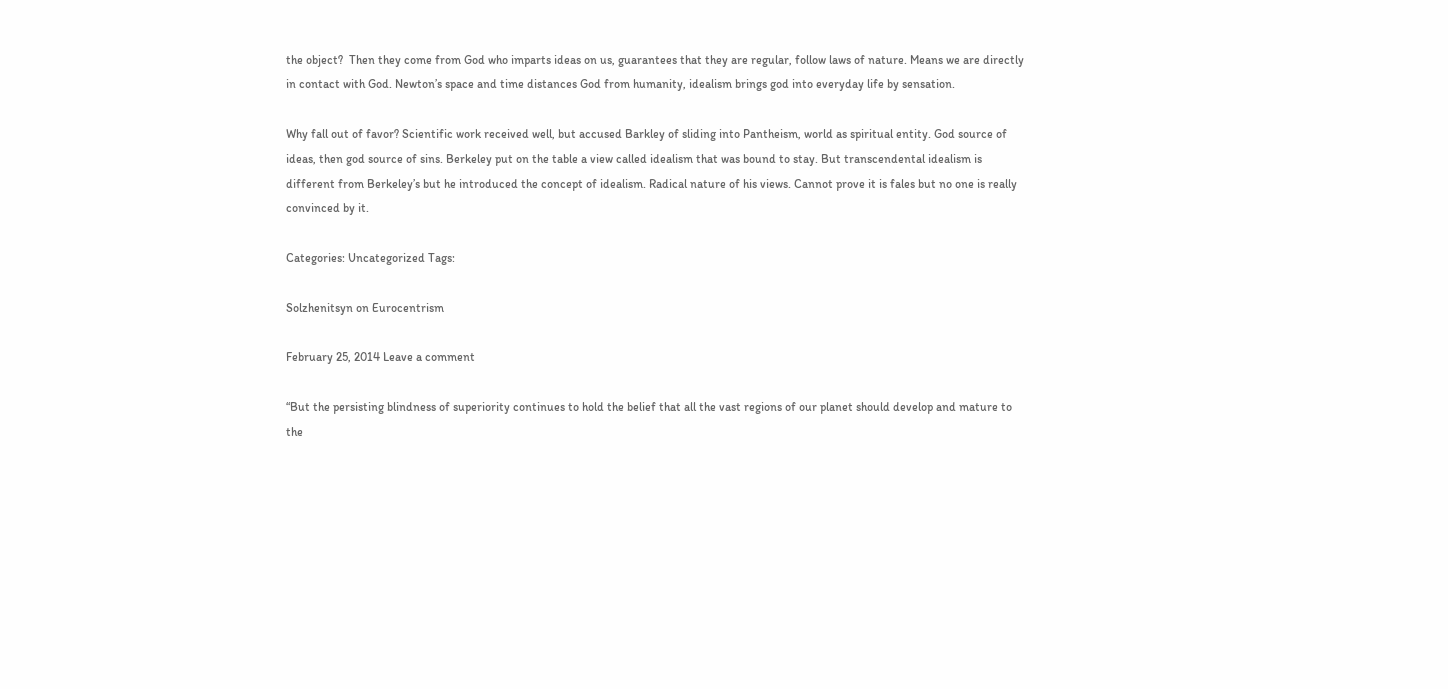the object?  Then they come from God who imparts ideas on us, guarantees that they are regular, follow laws of nature. Means we are directly in contact with God. Newton’s space and time distances God from humanity, idealism brings god into everyday life by sensation.

Why fall out of favor? Scientific work received well, but accused Barkley of sliding into Pantheism, world as spiritual entity. God source of ideas, then god source of sins. Berkeley put on the table a view called idealism that was bound to stay. But transcendental idealism is different from Berkeley’s but he introduced the concept of idealism. Radical nature of his views. Cannot prove it is fales but no one is really convinced by it.

Categories: Uncategorized Tags:

Solzhenitsyn on Eurocentrism

February 25, 2014 Leave a comment

“But the persisting blindness of superiority continues to hold the belief that all the vast regions of our planet should develop and mature to the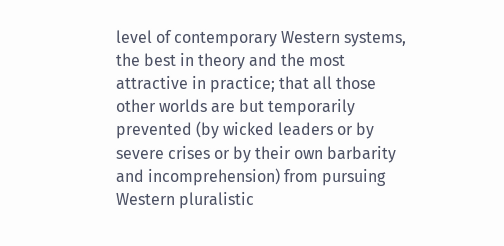level of contemporary Western systems, the best in theory and the most attractive in practice; that all those other worlds are but temporarily prevented (by wicked leaders or by severe crises or by their own barbarity and incomprehension) from pursuing Western pluralistic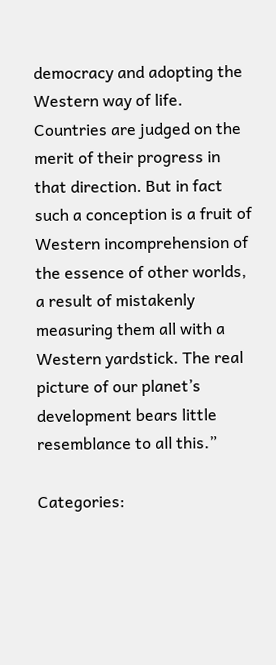democracy and adopting the Western way of life. Countries are judged on the merit of their progress in that direction. But in fact such a conception is a fruit of Western incomprehension of the essence of other worlds, a result of mistakenly measuring them all with a Western yardstick. The real picture of our planet’s development bears little resemblance to all this.”

Categories: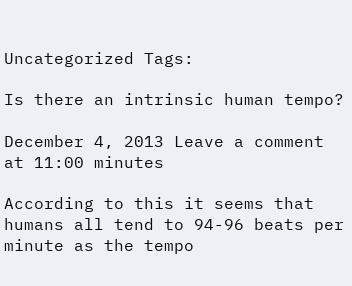Uncategorized Tags:

Is there an intrinsic human tempo?

December 4, 2013 Leave a comment at 11:00 minutes

According to this it seems that humans all tend to 94-96 beats per minute as the tempo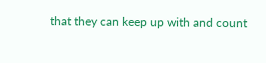that they can keep up with and count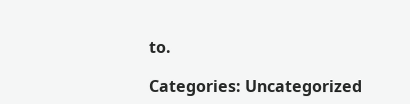to.

Categories: Uncategorized